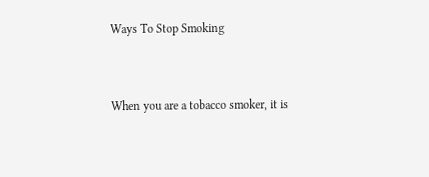Ways To Stop Smoking


When you are a tobacco smoker, it is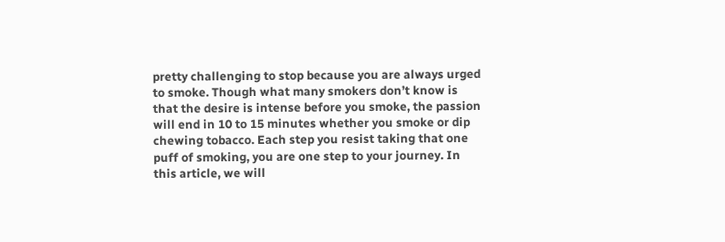pretty challenging to stop because you are always urged to smoke. Though what many smokers don’t know is that the desire is intense before you smoke, the passion will end in 10 to 15 minutes whether you smoke or dip chewing tobacco. Each step you resist taking that one puff of smoking, you are one step to your journey. In this article, we will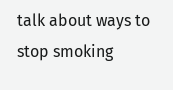talk about ways to stop smoking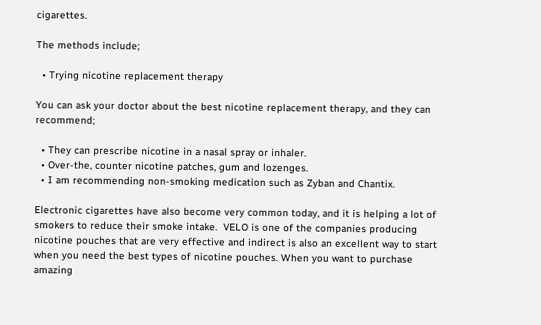cigarettes.

The methods include;

  • Trying nicotine replacement therapy

You can ask your doctor about the best nicotine replacement therapy, and they can recommend;

  • They can prescribe nicotine in a nasal spray or inhaler.
  • Over-the, counter nicotine patches, gum and lozenges.
  • I am recommending non-smoking medication such as Zyban and Chantix.

Electronic cigarettes have also become very common today, and it is helping a lot of smokers to reduce their smoke intake.  VELO is one of the companies producing nicotine pouches that are very effective and indirect is also an excellent way to start when you need the best types of nicotine pouches. When you want to purchase amazing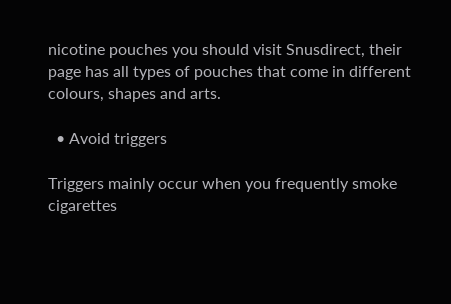nicotine pouches you should visit Snusdirect, their page has all types of pouches that come in different colours, shapes and arts.

  • Avoid triggers

Triggers mainly occur when you frequently smoke cigarettes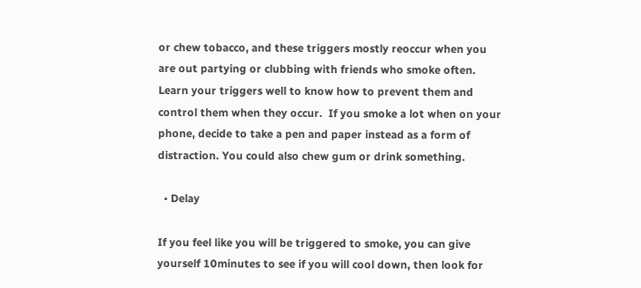or chew tobacco, and these triggers mostly reoccur when you are out partying or clubbing with friends who smoke often.  Learn your triggers well to know how to prevent them and control them when they occur.  If you smoke a lot when on your phone, decide to take a pen and paper instead as a form of distraction. You could also chew gum or drink something.

  • Delay

If you feel like you will be triggered to smoke, you can give yourself 10minutes to see if you will cool down, then look for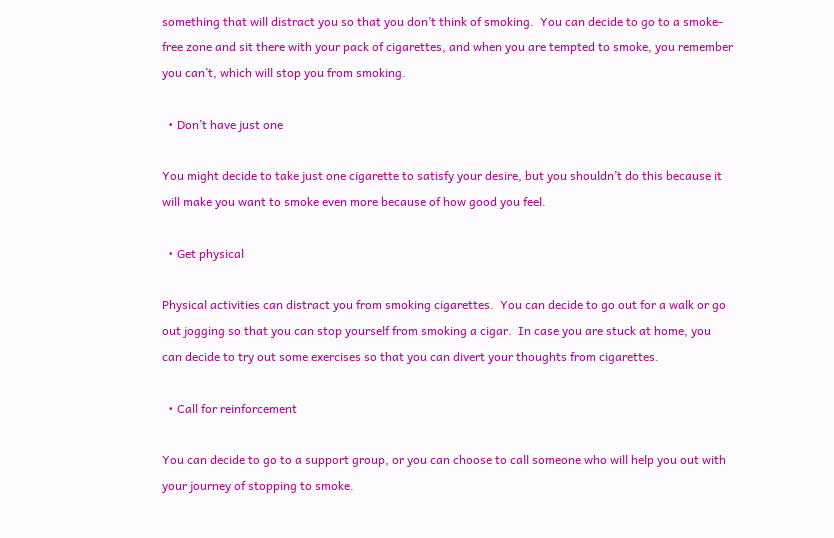something that will distract you so that you don’t think of smoking.  You can decide to go to a smoke-free zone and sit there with your pack of cigarettes, and when you are tempted to smoke, you remember you can’t, which will stop you from smoking.

  • Don’t have just one

You might decide to take just one cigarette to satisfy your desire, but you shouldn’t do this because it will make you want to smoke even more because of how good you feel.

  • Get physical

Physical activities can distract you from smoking cigarettes.  You can decide to go out for a walk or go out jogging so that you can stop yourself from smoking a cigar.  In case you are stuck at home, you can decide to try out some exercises so that you can divert your thoughts from cigarettes.

  • Call for reinforcement

You can decide to go to a support group, or you can choose to call someone who will help you out with your journey of stopping to smoke.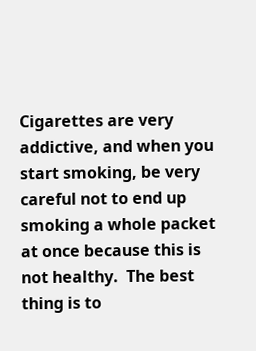Cigarettes are very addictive, and when you start smoking, be very careful not to end up smoking a whole packet at once because this is not healthy.  The best thing is to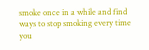smoke once in a while and find ways to stop smoking every time you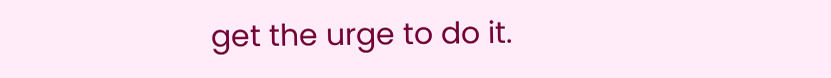get the urge to do it.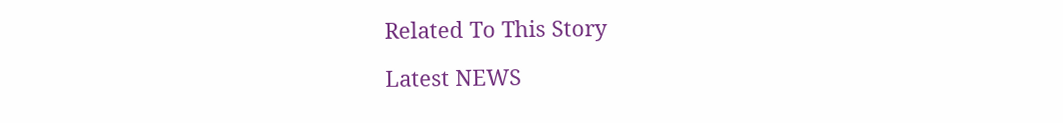Related To This Story

Latest NEWS